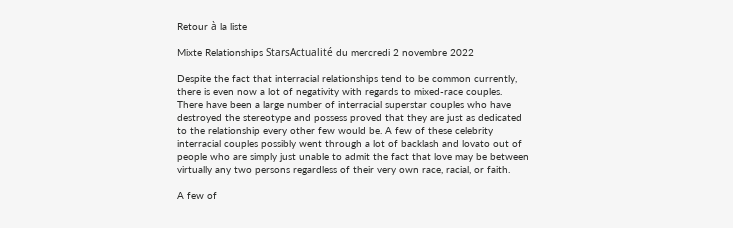Retour à la liste

Mixte Relationships StarsActualité du mercredi 2 novembre 2022

Despite the fact that interracial relationships tend to be common currently, there is even now a lot of negativity with regards to mixed-race couples. There have been a large number of interracial superstar couples who have destroyed the stereotype and possess proved that they are just as dedicated to the relationship every other few would be. A few of these celebrity interracial couples possibly went through a lot of backlash and lovato out of people who are simply just unable to admit the fact that love may be between virtually any two persons regardless of their very own race, racial, or faith.

A few of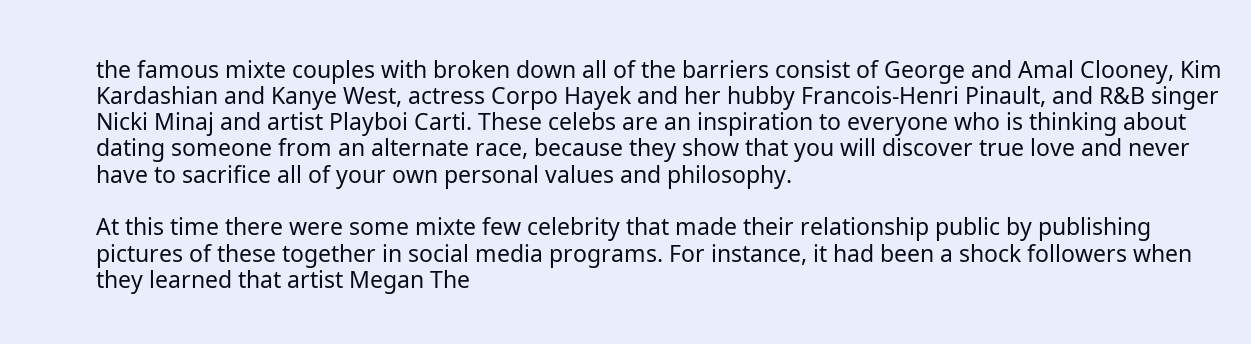the famous mixte couples with broken down all of the barriers consist of George and Amal Clooney, Kim Kardashian and Kanye West, actress Corpo Hayek and her hubby Francois-Henri Pinault, and R&B singer Nicki Minaj and artist Playboi Carti. These celebs are an inspiration to everyone who is thinking about dating someone from an alternate race, because they show that you will discover true love and never have to sacrifice all of your own personal values and philosophy.

At this time there were some mixte few celebrity that made their relationship public by publishing pictures of these together in social media programs. For instance, it had been a shock followers when they learned that artist Megan The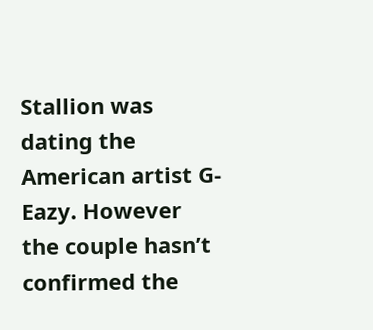Stallion was dating the American artist G-Eazy. However the couple hasn’t confirmed the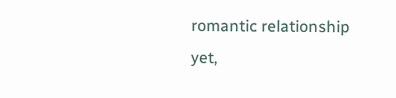romantic relationship yet,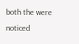both the were noticed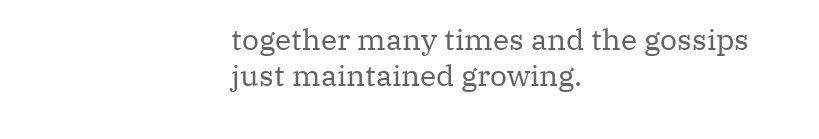together many times and the gossips just maintained growing.